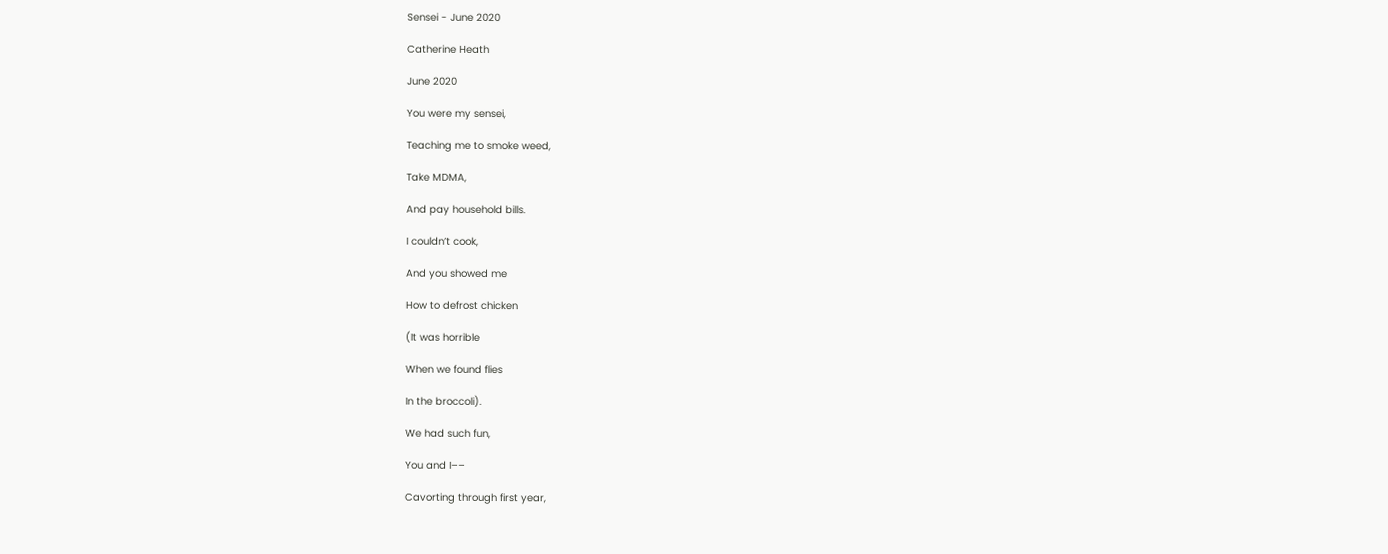Sensei - June 2020

Catherine Heath

June 2020

You were my sensei,

Teaching me to smoke weed,

Take MDMA,

And pay household bills.

I couldn’t cook,

And you showed me

How to defrost chicken

(It was horrible

When we found flies

In the broccoli).

We had such fun,

You and I––

Cavorting through first year,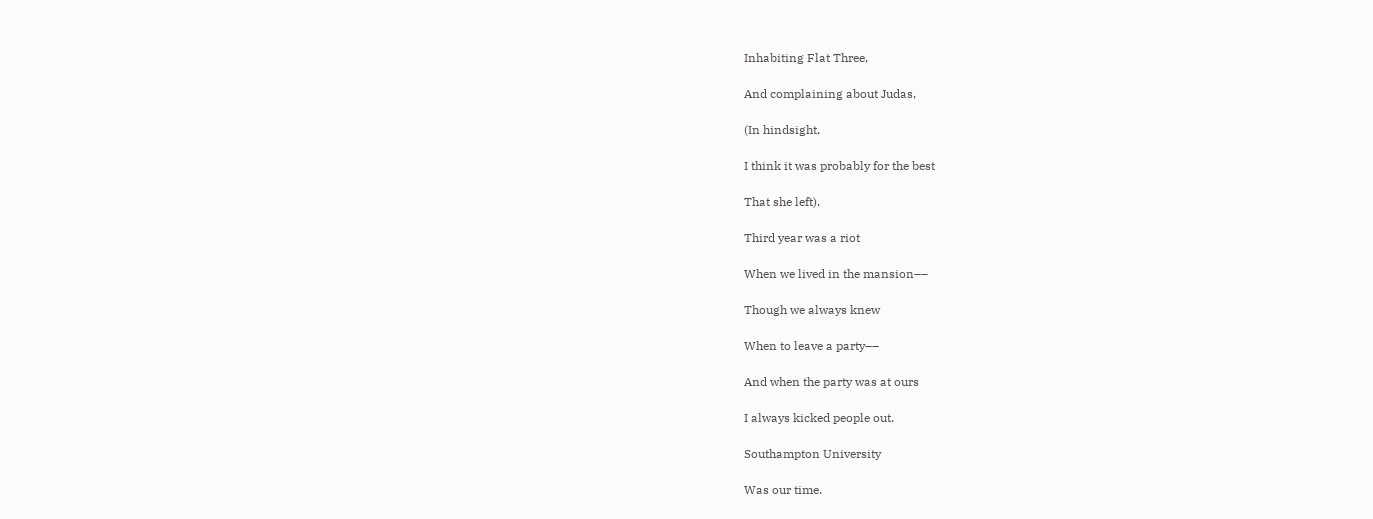Inhabiting Flat Three,

And complaining about Judas,

(In hindsight,

I think it was probably for the best

That she left).

Third year was a riot

When we lived in the mansion––

Though we always knew

When to leave a party––

And when the party was at ours

I always kicked people out.

Southampton University

Was our time.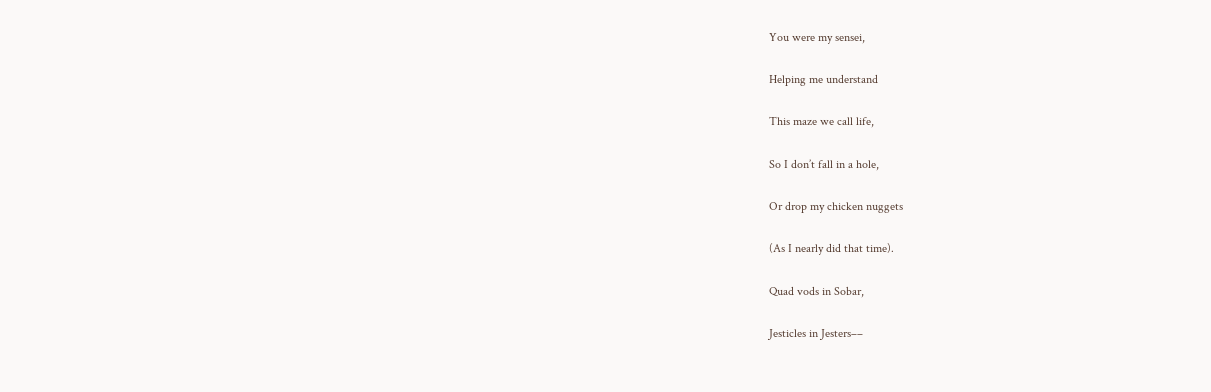You were my sensei,

Helping me understand

This maze we call life,

So I don’t fall in a hole,

Or drop my chicken nuggets

(As I nearly did that time).

Quad vods in Sobar,

Jesticles in Jesters––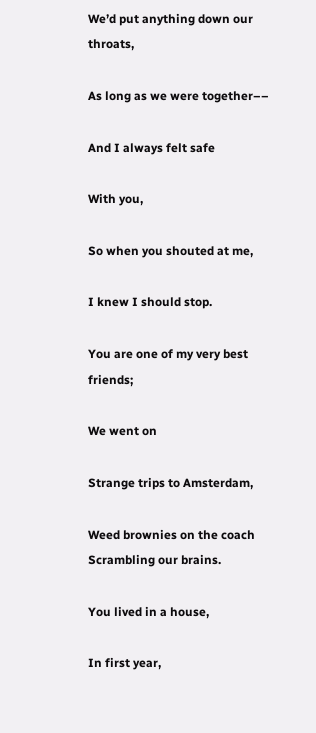We’d put anything down our throats,

As long as we were together––

And I always felt safe

With you,

So when you shouted at me,

I knew I should stop.

You are one of my very best friends;

We went on

Strange trips to Amsterdam,

Weed brownies on the coach
Scrambling our brains.

You lived in a house,

In first year,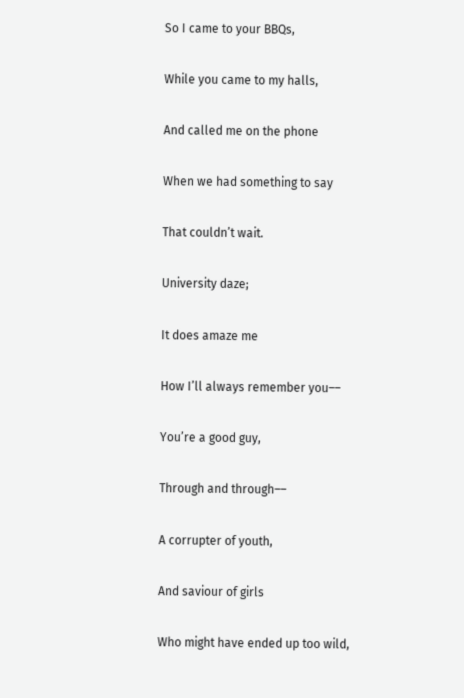So I came to your BBQs,

While you came to my halls,

And called me on the phone

When we had something to say

That couldn’t wait.

University daze;

It does amaze me

How I’ll always remember you––

You’re a good guy,

Through and through––

A corrupter of youth,

And saviour of girls

Who might have ended up too wild,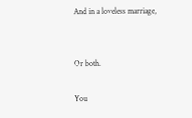And in a loveless marriage,


Or both.

You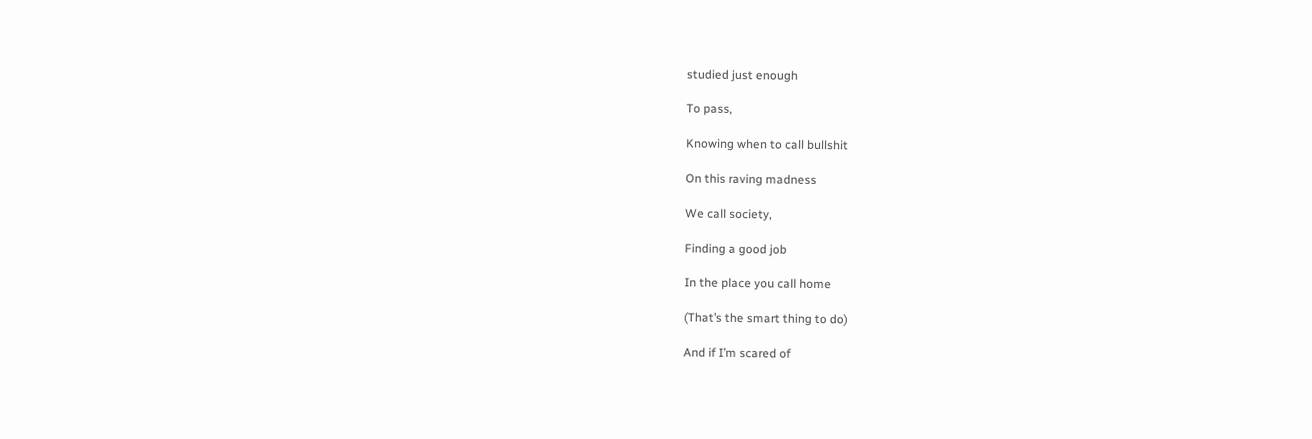studied just enough

To pass,

Knowing when to call bullshit

On this raving madness

We call society,

Finding a good job

In the place you call home

(That’s the smart thing to do)

And if I’m scared of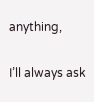anything,

I’ll always ask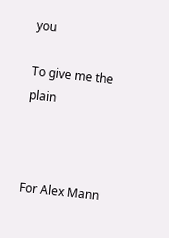you

To give me the plain



For Alex Mann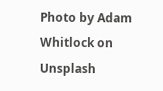Photo by Adam Whitlock on Unsplash